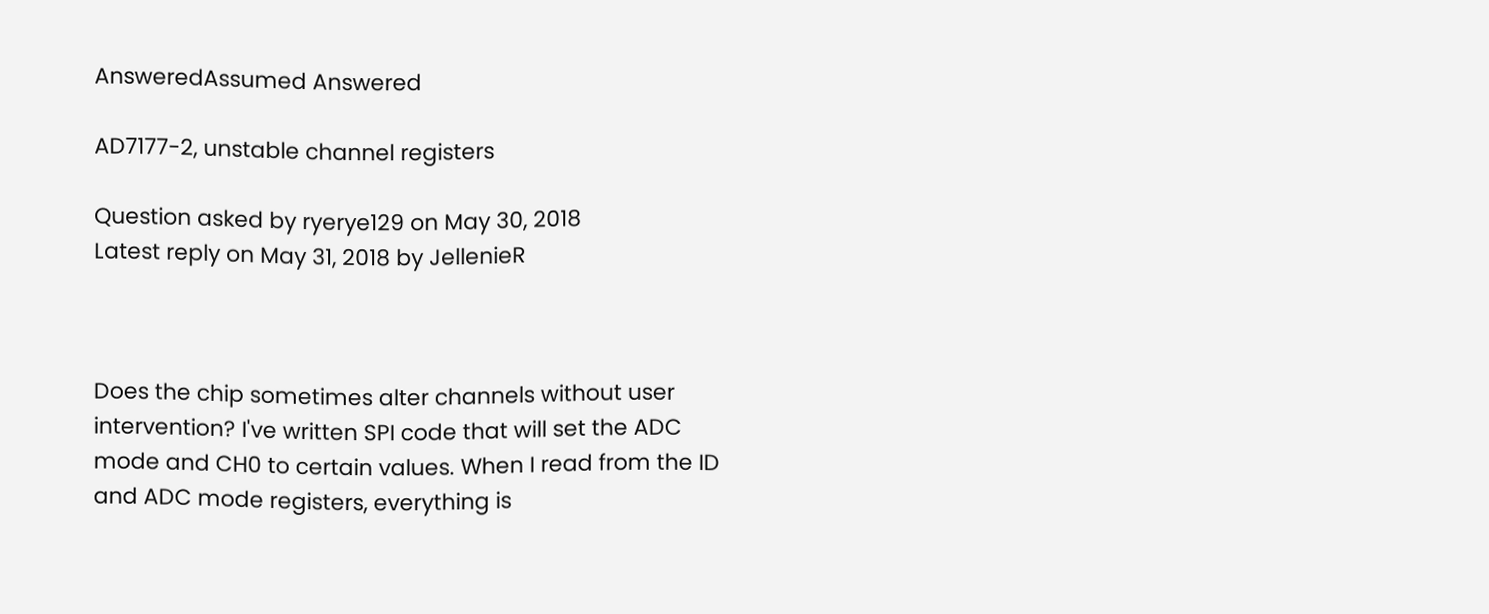AnsweredAssumed Answered

AD7177-2, unstable channel registers

Question asked by ryerye129 on May 30, 2018
Latest reply on May 31, 2018 by JellenieR



Does the chip sometimes alter channels without user intervention? I've written SPI code that will set the ADC mode and CH0 to certain values. When I read from the ID and ADC mode registers, everything is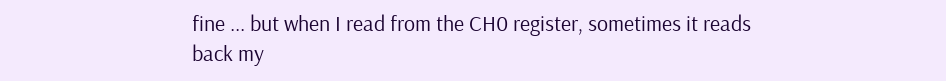fine ... but when I read from the CH0 register, sometimes it reads back my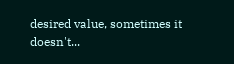desired value, sometimes it doesn't...